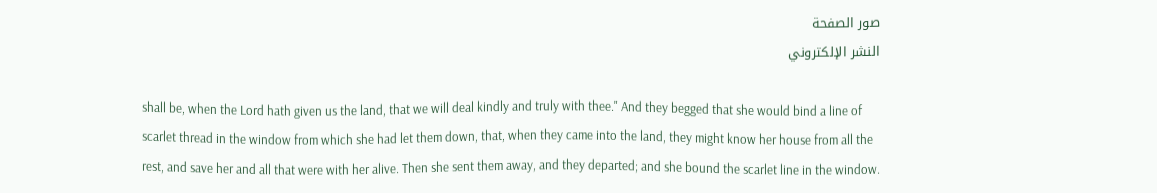صور الصفحة
النشر الإلكتروني

shall be, when the Lord hath given us the land, that we will deal kindly and truly with thee." And they begged that she would bind a line of scarlet thread in the window from which she had let them down, that, when they came into the land, they might know her house from all the rest, and save her and all that were with her alive. Then she sent them away, and they departed; and she bound the scarlet line in the window.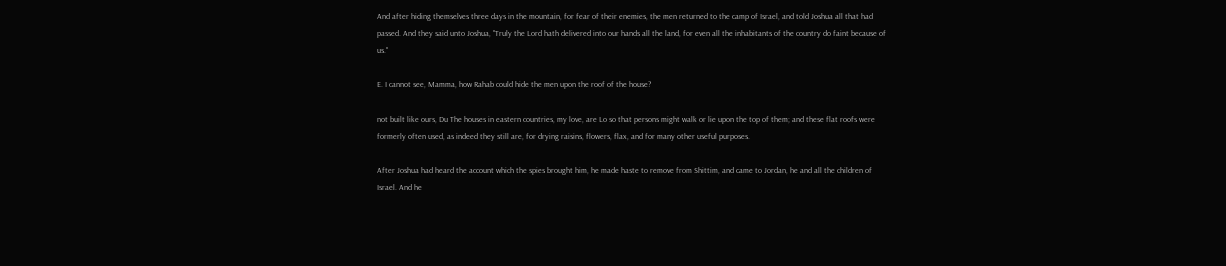And after hiding themselves three days in the mountain, for fear of their enemies, the men returned to the camp of Israel, and told Joshua all that had passed. And they said unto Joshua, "Truly the Lord hath delivered into our hands all the land, for even all the inhabitants of the country do faint because of us."

E. I cannot see, Mamma, how Rahab could hide the men upon the roof of the house?

not built like ours, Du The houses in eastern countries, my love, are Lo so that persons might walk or lie upon the top of them; and these flat roofs were formerly often used, as indeed they still are, for drying raisins, flowers, flax, and for many other useful purposes.

After Joshua had heard the account which the spies brought him, he made haste to remove from Shittim, and came to Jordan, he and all the children of Israel. And he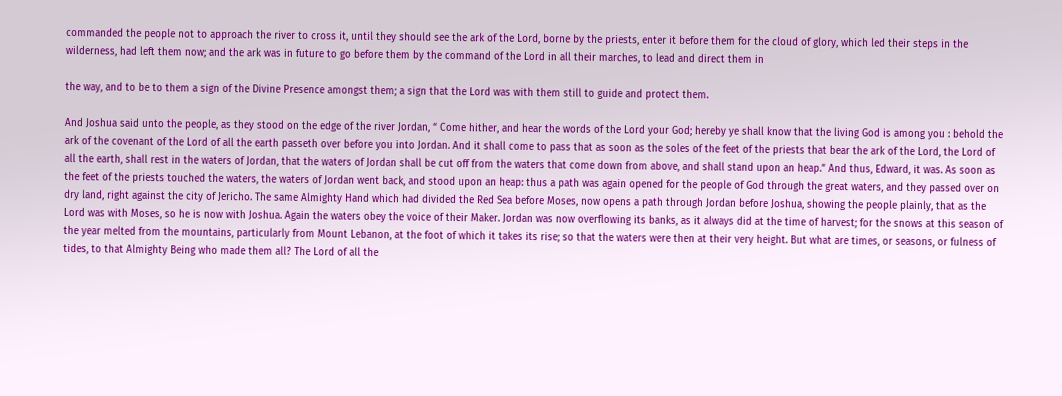commanded the people not to approach the river to cross it, until they should see the ark of the Lord, borne by the priests, enter it before them for the cloud of glory, which led their steps in the wilderness, had left them now; and the ark was in future to go before them by the command of the Lord in all their marches, to lead and direct them in

the way, and to be to them a sign of the Divine Presence amongst them; a sign that the Lord was with them still to guide and protect them.

And Joshua said unto the people, as they stood on the edge of the river Jordan, “ Come hither, and hear the words of the Lord your God; hereby ye shall know that the living God is among you : behold the ark of the covenant of the Lord of all the earth passeth over before you into Jordan. And it shall come to pass that as soon as the soles of the feet of the priests that bear the ark of the Lord, the Lord of all the earth, shall rest in the waters of Jordan, that the waters of Jordan shall be cut off from the waters that come down from above, and shall stand upon an heap.” And thus, Edward, it was. As soon as the feet of the priests touched the waters, the waters of Jordan went back, and stood upon an heap: thus a path was again opened for the people of God through the great waters, and they passed over on dry land, right against the city of Jericho. The same Almighty Hand which had divided the Red Sea before Moses, now opens a path through Jordan before Joshua, showing the people plainly, that as the Lord was with Moses, so he is now with Joshua. Again the waters obey the voice of their Maker. Jordan was now overflowing its banks, as it always did at the time of harvest; for the snows at this season of the year melted from the mountains, particularly from Mount Lebanon, at the foot of which it takes its rise; so that the waters were then at their very height. But what are times, or seasons, or fulness of tides, to that Almighty Being who made them all? The Lord of all the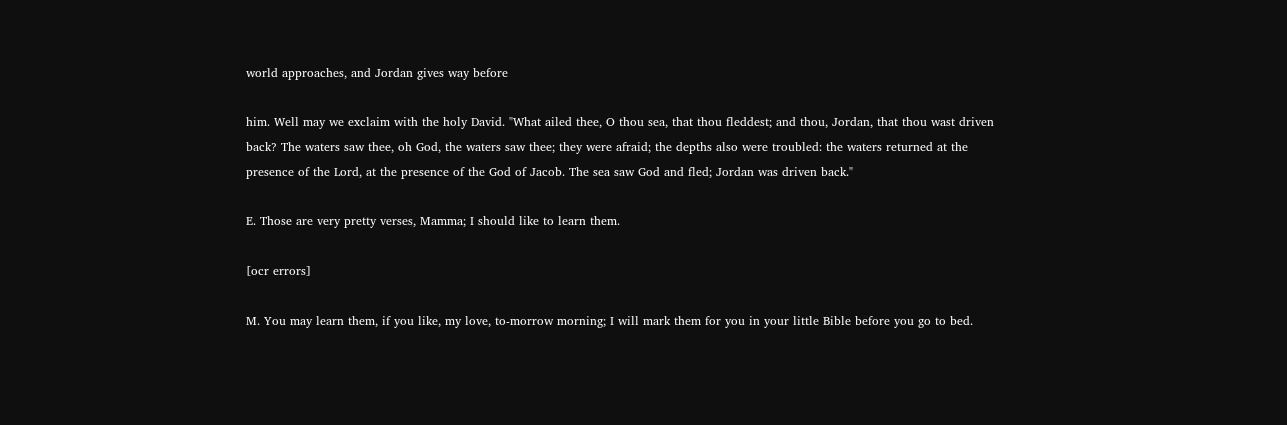world approaches, and Jordan gives way before

him. Well may we exclaim with the holy David. "What ailed thee, O thou sea, that thou fleddest; and thou, Jordan, that thou wast driven back? The waters saw thee, oh God, the waters saw thee; they were afraid; the depths also were troubled: the waters returned at the presence of the Lord, at the presence of the God of Jacob. The sea saw God and fled; Jordan was driven back."

E. Those are very pretty verses, Mamma; I should like to learn them.

[ocr errors]

M. You may learn them, if you like, my love, to-morrow morning; I will mark them for you in your little Bible before you go to bed.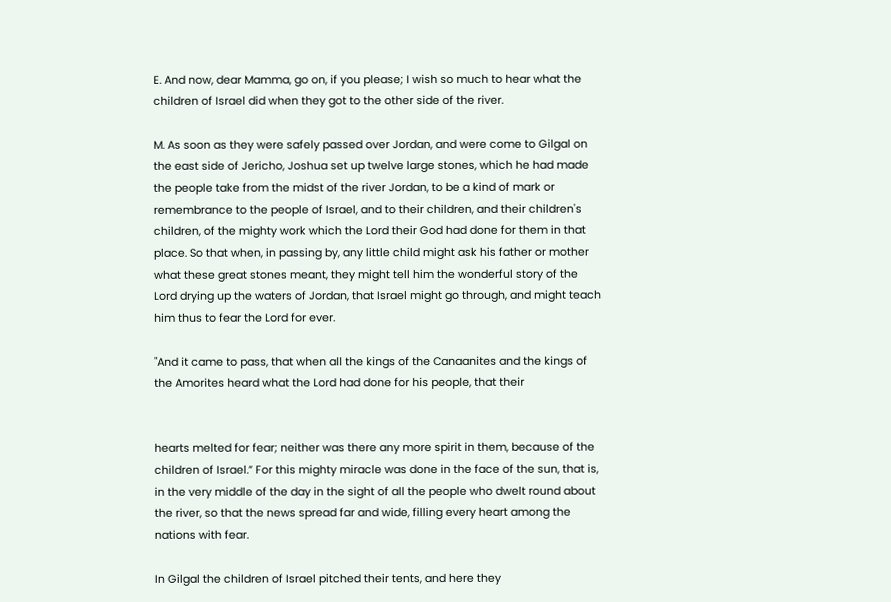E. And now, dear Mamma, go on, if you please; I wish so much to hear what the children of Israel did when they got to the other side of the river.

M. As soon as they were safely passed over Jordan, and were come to Gilgal on the east side of Jericho, Joshua set up twelve large stones, which he had made the people take from the midst of the river Jordan, to be a kind of mark or remembrance to the people of Israel, and to their children, and their children's children, of the mighty work which the Lord their God had done for them in that place. So that when, in passing by, any little child might ask his father or mother what these great stones meant, they might tell him the wonderful story of the Lord drying up the waters of Jordan, that Israel might go through, and might teach him thus to fear the Lord for ever.

"And it came to pass, that when all the kings of the Canaanites and the kings of the Amorites heard what the Lord had done for his people, that their


hearts melted for fear; neither was there any more spirit in them, because of the children of Israel.” For this mighty miracle was done in the face of the sun, that is, in the very middle of the day in the sight of all the people who dwelt round about the river, so that the news spread far and wide, filling every heart among the nations with fear.

In Gilgal the children of Israel pitched their tents, and here they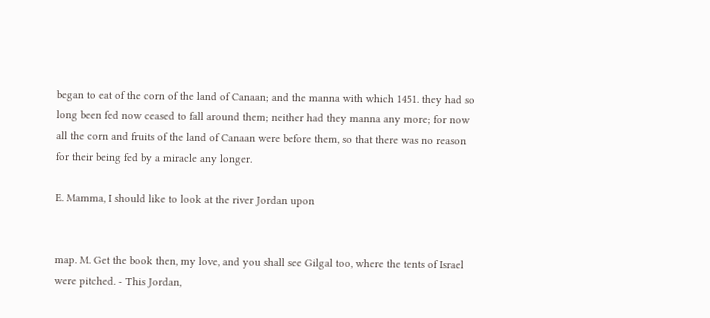began to eat of the corn of the land of Canaan; and the manna with which 1451. they had so long been fed now ceased to fall around them; neither had they manna any more; for now all the corn and fruits of the land of Canaan were before them, so that there was no reason for their being fed by a miracle any longer.

E. Mamma, I should like to look at the river Jordan upon


map. M. Get the book then, my love, and you shall see Gilgal too, where the tents of Israel were pitched. - This Jordan,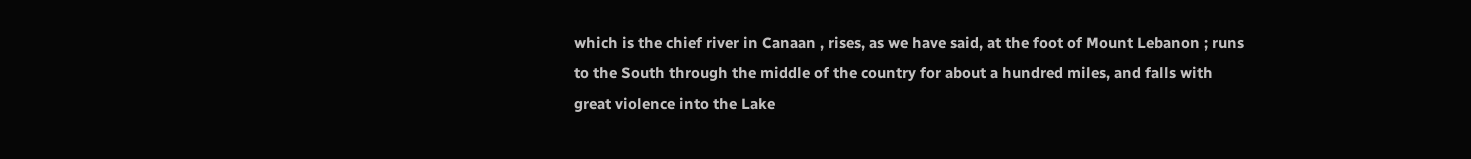which is the chief river in Canaan , rises, as we have said, at the foot of Mount Lebanon ; runs to the South through the middle of the country for about a hundred miles, and falls with great violence into the Lake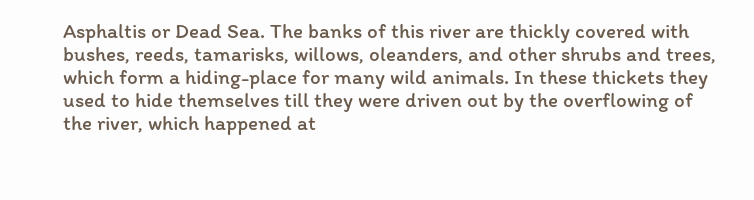Asphaltis or Dead Sea. The banks of this river are thickly covered with bushes, reeds, tamarisks, willows, oleanders, and other shrubs and trees, which form a hiding-place for many wild animals. In these thickets they used to hide themselves till they were driven out by the overflowing of the river, which happened at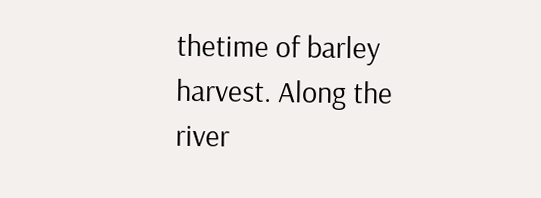thetime of barley harvest. Along the river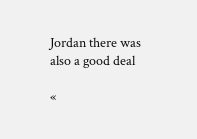Jordan there was also a good deal

«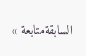السابقةمتابعة »